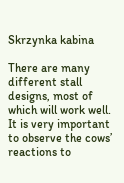Skrzynka kabina

There are many different stall designs, most of which will work well. It is very important to observe the cows’ reactions to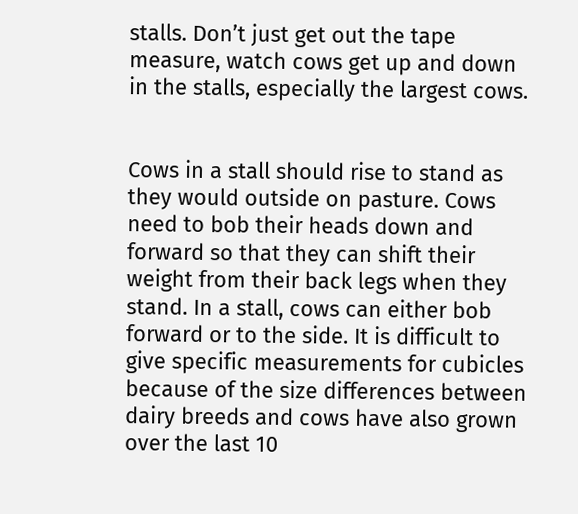stalls. Don’t just get out the tape measure, watch cows get up and down in the stalls, especially the largest cows.


Cows in a stall should rise to stand as they would outside on pasture. Cows need to bob their heads down and forward so that they can shift their weight from their back legs when they stand. In a stall, cows can either bob forward or to the side. It is difficult to give specific measurements for cubicles because of the size differences between dairy breeds and cows have also grown over the last 10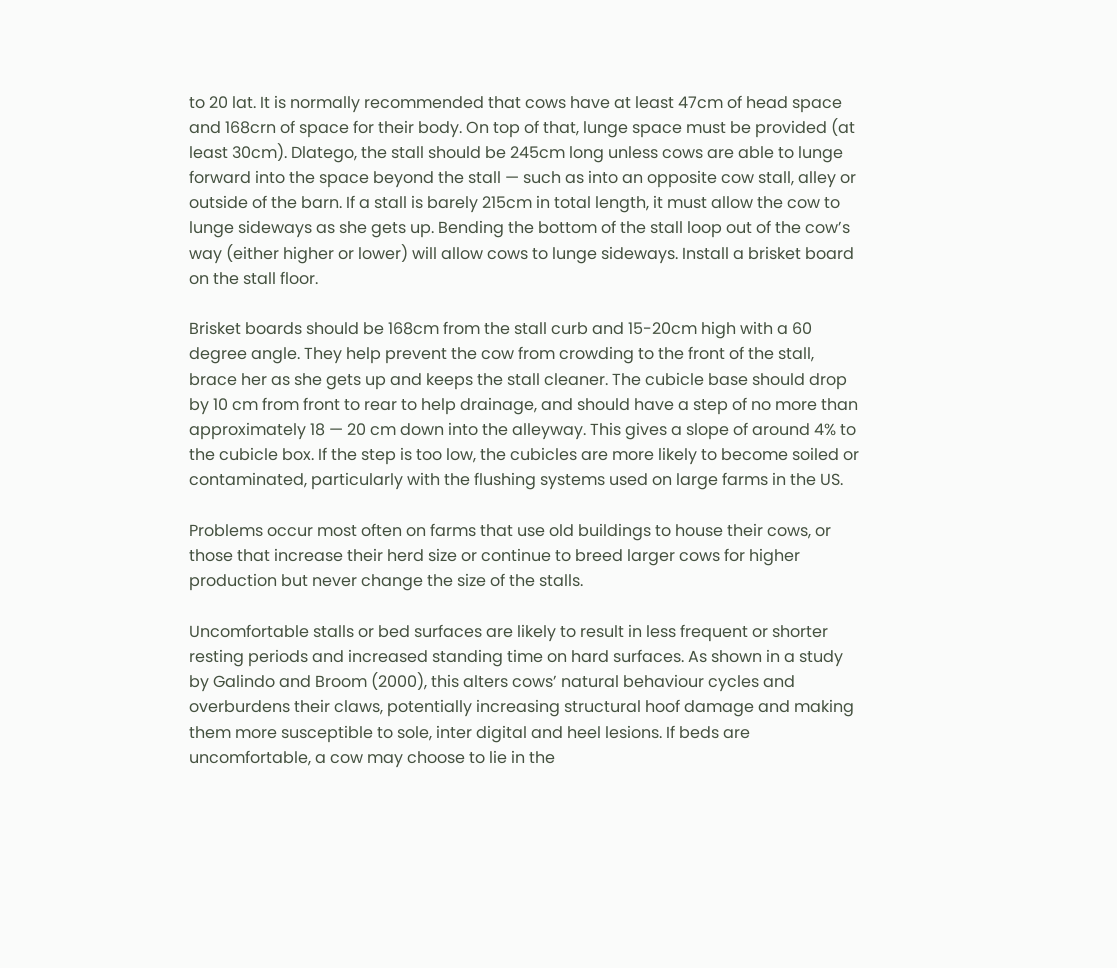to 20 lat. It is normally recommended that cows have at least 47cm of head space and 168crn of space for their body. On top of that, lunge space must be provided (at least 30cm). Dlatego, the stall should be 245cm long unless cows are able to lunge forward into the space beyond the stall — such as into an opposite cow stall, alley or outside of the barn. If a stall is barely 215cm in total length, it must allow the cow to lunge sideways as she gets up. Bending the bottom of the stall loop out of the cow’s way (either higher or lower) will allow cows to lunge sideways. Install a brisket board on the stall floor.

Brisket boards should be 168cm from the stall curb and 15-20cm high with a 60 degree angle. They help prevent the cow from crowding to the front of the stall, brace her as she gets up and keeps the stall cleaner. The cubicle base should drop by 10 cm from front to rear to help drainage, and should have a step of no more than approximately 18 — 20 cm down into the alleyway. This gives a slope of around 4% to the cubicle box. If the step is too low, the cubicles are more likely to become soiled or contaminated, particularly with the flushing systems used on large farms in the US.

Problems occur most often on farms that use old buildings to house their cows, or those that increase their herd size or continue to breed larger cows for higher production but never change the size of the stalls.

Uncomfortable stalls or bed surfaces are likely to result in less frequent or shorter resting periods and increased standing time on hard surfaces. As shown in a study by Galindo and Broom (2000), this alters cows’ natural behaviour cycles and overburdens their claws, potentially increasing structural hoof damage and making them more susceptible to sole, inter digital and heel lesions. If beds are uncomfortable, a cow may choose to lie in the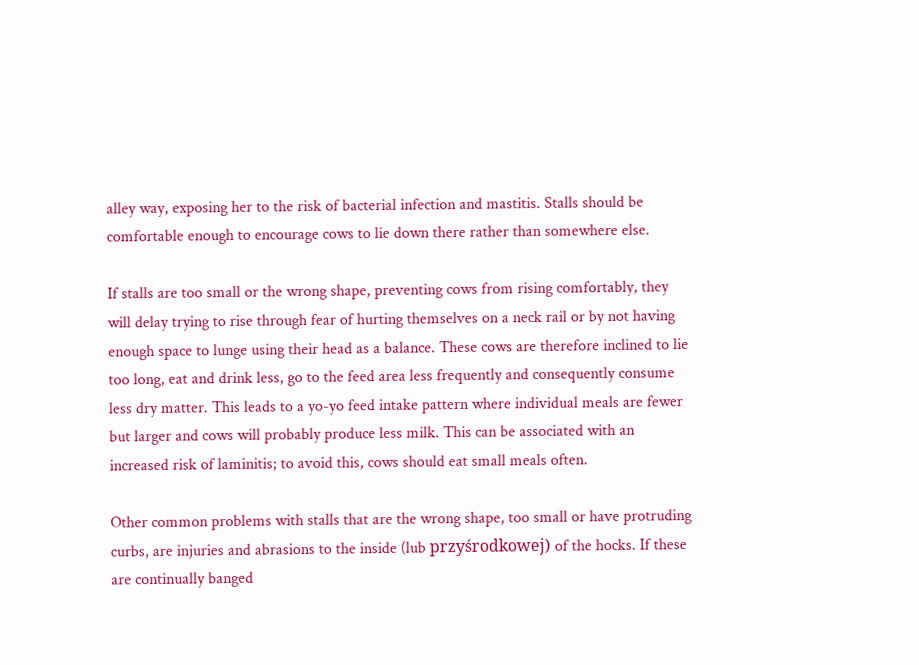alley way, exposing her to the risk of bacterial infection and mastitis. Stalls should be comfortable enough to encourage cows to lie down there rather than somewhere else.

If stalls are too small or the wrong shape, preventing cows from rising comfortably, they will delay trying to rise through fear of hurting themselves on a neck rail or by not having enough space to lunge using their head as a balance. These cows are therefore inclined to lie too long, eat and drink less, go to the feed area less frequently and consequently consume less dry matter. This leads to a yo-yo feed intake pattern where individual meals are fewer but larger and cows will probably produce less milk. This can be associated with an increased risk of laminitis; to avoid this, cows should eat small meals often.

Other common problems with stalls that are the wrong shape, too small or have protruding curbs, are injuries and abrasions to the inside (lub przyśrodkowej) of the hocks. If these are continually banged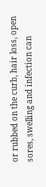or rubbed on the curb, hair loss, open sores, swelling and infection can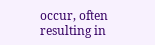occur, often resulting in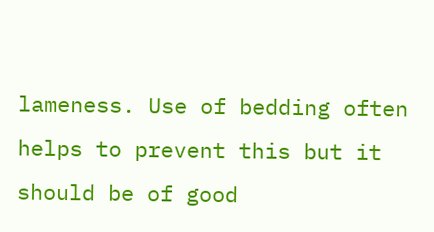lameness. Use of bedding often helps to prevent this but it should be of good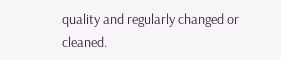quality and regularly changed or cleaned.